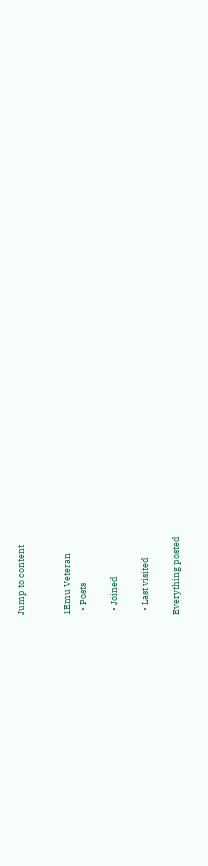Jump to content


1Emu Veteran
  • Posts

  • Joined

  • Last visited

Everything posted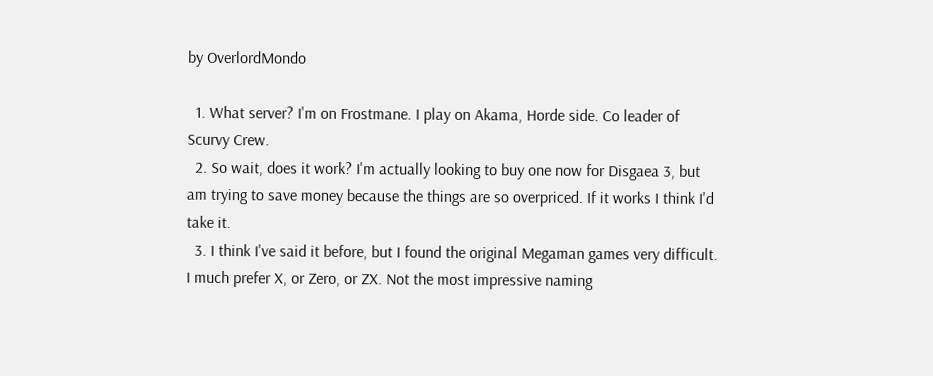by OverlordMondo

  1. What server? I'm on Frostmane. I play on Akama, Horde side. Co leader of Scurvy Crew.
  2. So wait, does it work? I'm actually looking to buy one now for Disgaea 3, but am trying to save money because the things are so overpriced. If it works I think I'd take it.
  3. I think I've said it before, but I found the original Megaman games very difficult. I much prefer X, or Zero, or ZX. Not the most impressive naming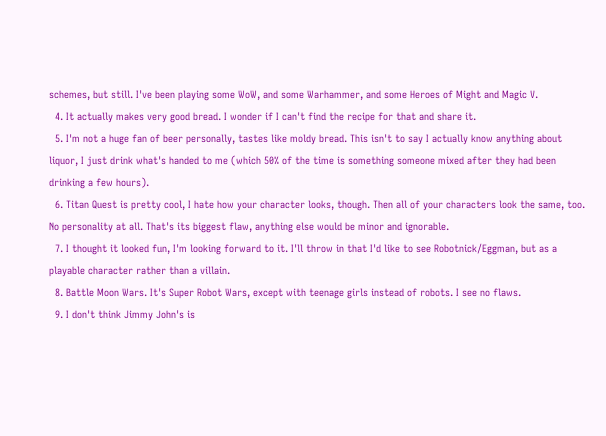schemes, but still. I've been playing some WoW, and some Warhammer, and some Heroes of Might and Magic V.
  4. It actually makes very good bread. I wonder if I can't find the recipe for that and share it.
  5. I'm not a huge fan of beer personally, tastes like moldy bread. This isn't to say I actually know anything about liquor, I just drink what's handed to me (which 50% of the time is something someone mixed after they had been drinking a few hours).
  6. Titan Quest is pretty cool, I hate how your character looks, though. Then all of your characters look the same, too. No personality at all. That's its biggest flaw, anything else would be minor and ignorable.
  7. I thought it looked fun, I'm looking forward to it. I'll throw in that I'd like to see Robotnick/Eggman, but as a playable character rather than a villain.
  8. Battle Moon Wars. It's Super Robot Wars, except with teenage girls instead of robots. I see no flaws.
  9. I don't think Jimmy John's is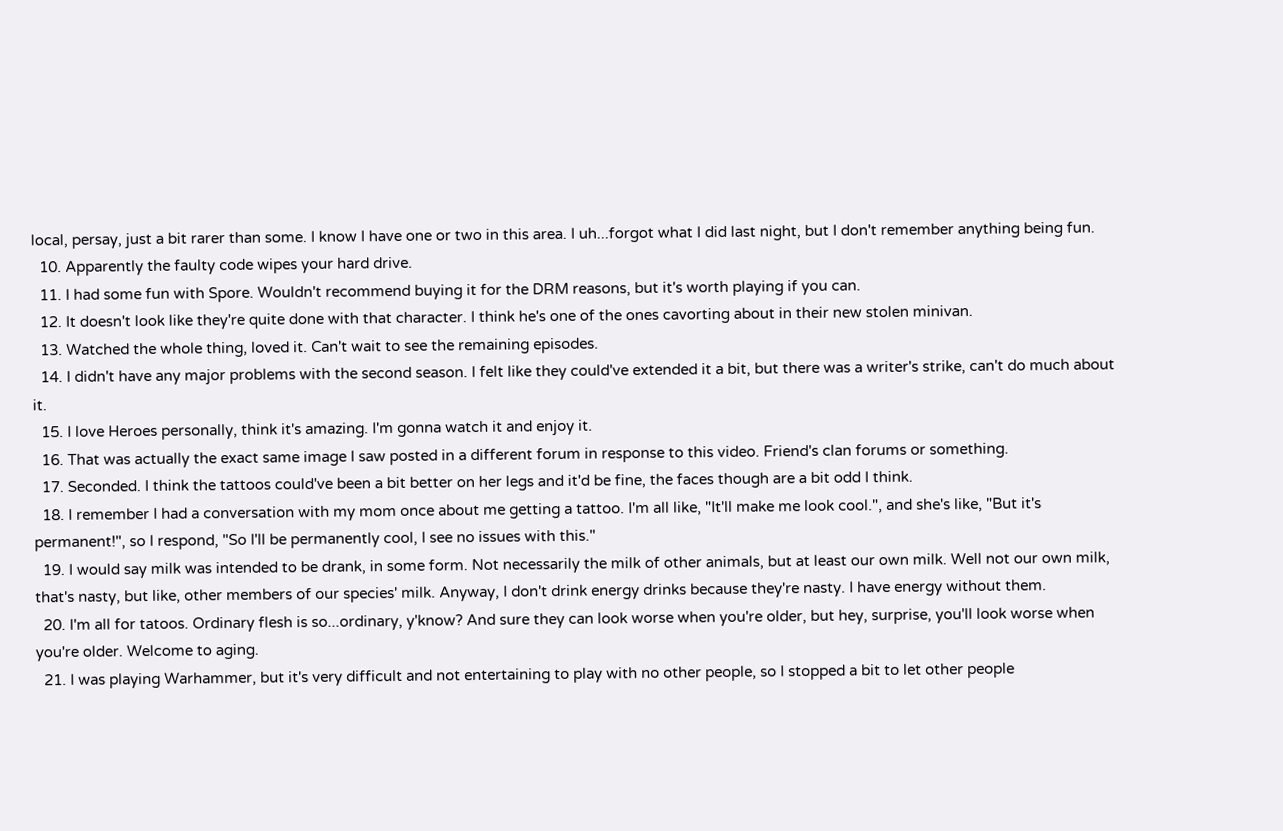local, persay, just a bit rarer than some. I know I have one or two in this area. I uh...forgot what I did last night, but I don't remember anything being fun.
  10. Apparently the faulty code wipes your hard drive.
  11. I had some fun with Spore. Wouldn't recommend buying it for the DRM reasons, but it's worth playing if you can.
  12. It doesn't look like they're quite done with that character. I think he's one of the ones cavorting about in their new stolen minivan.
  13. Watched the whole thing, loved it. Can't wait to see the remaining episodes.
  14. I didn't have any major problems with the second season. I felt like they could've extended it a bit, but there was a writer's strike, can't do much about it.
  15. I love Heroes personally, think it's amazing. I'm gonna watch it and enjoy it.
  16. That was actually the exact same image I saw posted in a different forum in response to this video. Friend's clan forums or something.
  17. Seconded. I think the tattoos could've been a bit better on her legs and it'd be fine, the faces though are a bit odd I think.
  18. I remember I had a conversation with my mom once about me getting a tattoo. I'm all like, "It'll make me look cool.", and she's like, "But it's permanent!", so I respond, "So I'll be permanently cool, I see no issues with this."
  19. I would say milk was intended to be drank, in some form. Not necessarily the milk of other animals, but at least our own milk. Well not our own milk, that's nasty, but like, other members of our species' milk. Anyway, I don't drink energy drinks because they're nasty. I have energy without them.
  20. I'm all for tatoos. Ordinary flesh is so...ordinary, y'know? And sure they can look worse when you're older, but hey, surprise, you'll look worse when you're older. Welcome to aging.
  21. I was playing Warhammer, but it's very difficult and not entertaining to play with no other people, so I stopped a bit to let other people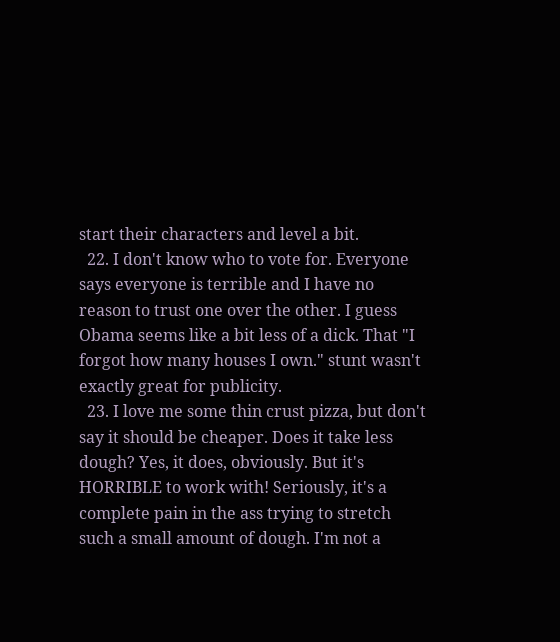start their characters and level a bit.
  22. I don't know who to vote for. Everyone says everyone is terrible and I have no reason to trust one over the other. I guess Obama seems like a bit less of a dick. That "I forgot how many houses I own." stunt wasn't exactly great for publicity.
  23. I love me some thin crust pizza, but don't say it should be cheaper. Does it take less dough? Yes, it does, obviously. But it's HORRIBLE to work with! Seriously, it's a complete pain in the ass trying to stretch such a small amount of dough. I'm not a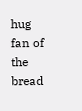hug fan of the bread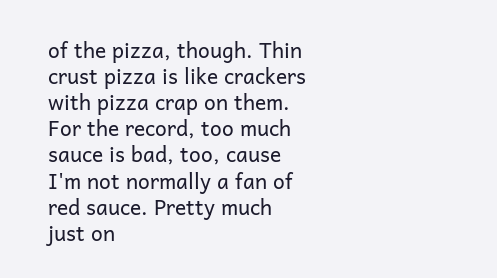of the pizza, though. Thin crust pizza is like crackers with pizza crap on them. For the record, too much sauce is bad, too, cause I'm not normally a fan of red sauce. Pretty much just on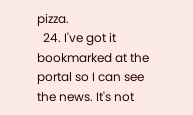pizza.
  24. I've got it bookmarked at the portal so I can see the news. It's not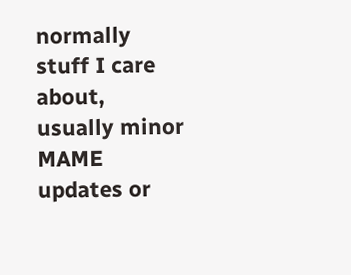normally stuff I care about, usually minor MAME updates or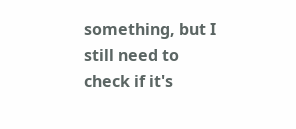something, but I still need to check if it's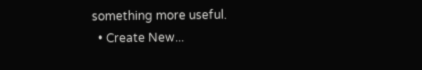something more useful.
  • Create New...